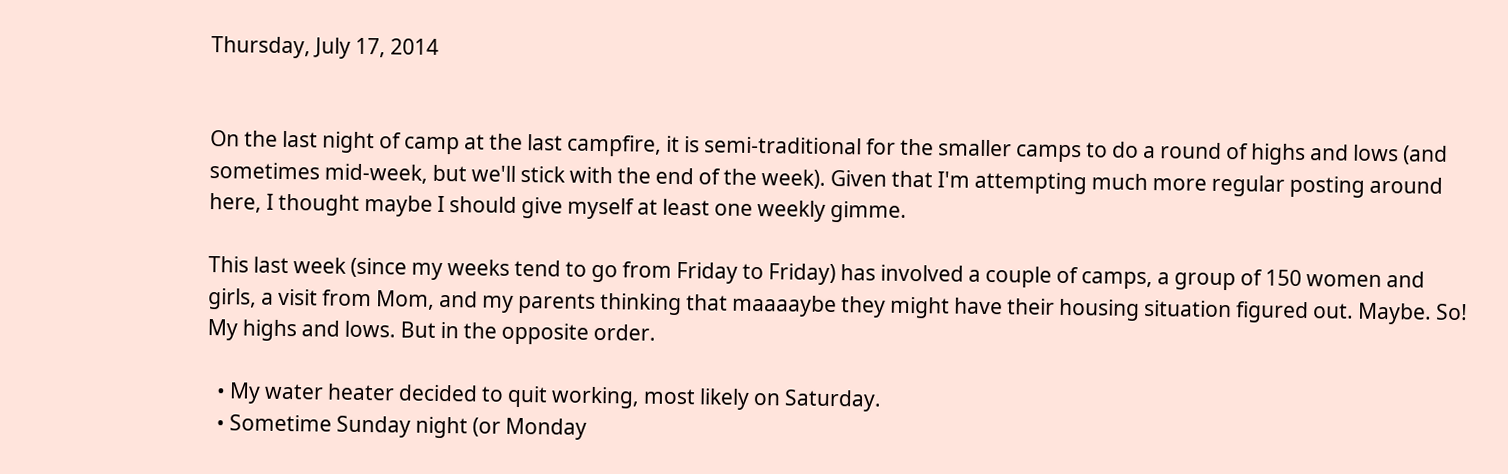Thursday, July 17, 2014


On the last night of camp at the last campfire, it is semi-traditional for the smaller camps to do a round of highs and lows (and sometimes mid-week, but we'll stick with the end of the week). Given that I'm attempting much more regular posting around here, I thought maybe I should give myself at least one weekly gimme.

This last week (since my weeks tend to go from Friday to Friday) has involved a couple of camps, a group of 150 women and girls, a visit from Mom, and my parents thinking that maaaaybe they might have their housing situation figured out. Maybe. So! My highs and lows. But in the opposite order.

  • My water heater decided to quit working, most likely on Saturday.
  • Sometime Sunday night (or Monday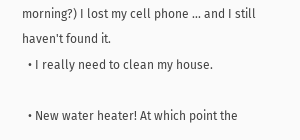morning?) I lost my cell phone ... and I still haven't found it.
  • I really need to clean my house.

  • New water heater! At which point the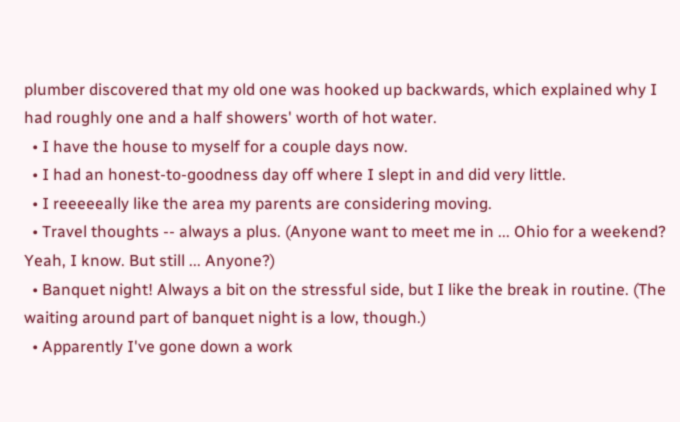plumber discovered that my old one was hooked up backwards, which explained why I had roughly one and a half showers' worth of hot water.
  • I have the house to myself for a couple days now.
  • I had an honest-to-goodness day off where I slept in and did very little.
  • I reeeeeally like the area my parents are considering moving.
  • Travel thoughts -- always a plus. (Anyone want to meet me in ... Ohio for a weekend? Yeah, I know. But still ... Anyone?)
  • Banquet night! Always a bit on the stressful side, but I like the break in routine. (The waiting around part of banquet night is a low, though.)
  • Apparently I've gone down a work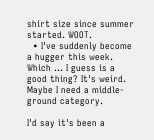shirt size since summer started. WOOT.
  • I've suddenly become a hugger this week. Which ... I guess is a good thing? It's weird. Maybe I need a middle-ground category.

I'd say it's been a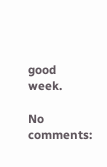good week.

No comments: